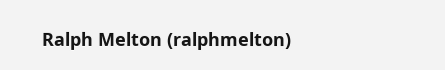Ralph Melton (ralphmelton)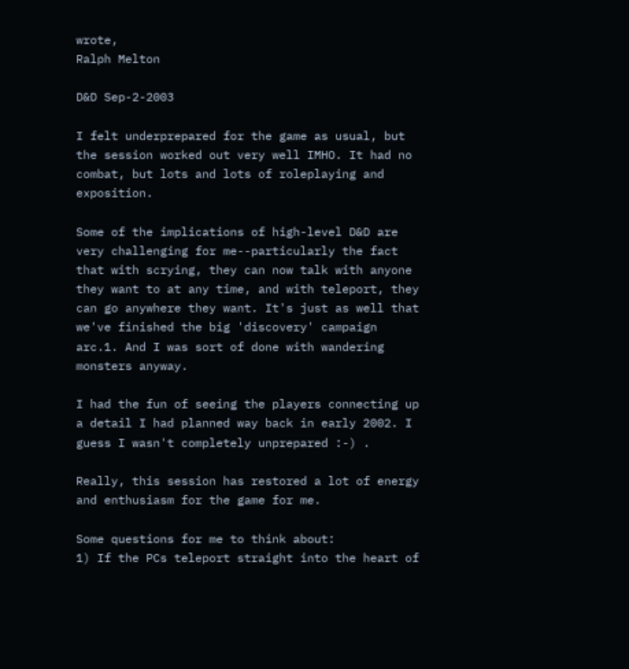wrote,
Ralph Melton

D&D Sep-2-2003

I felt underprepared for the game as usual, but the session worked out very well IMHO. It had no combat, but lots and lots of roleplaying and exposition.

Some of the implications of high-level D&D are very challenging for me--particularly the fact that with scrying, they can now talk with anyone they want to at any time, and with teleport, they can go anywhere they want. It's just as well that we've finished the big 'discovery' campaign arc.1. And I was sort of done with wandering monsters anyway.

I had the fun of seeing the players connecting up a detail I had planned way back in early 2002. I guess I wasn't completely unprepared :-) .

Really, this session has restored a lot of energy and enthusiasm for the game for me.

Some questions for me to think about:
1) If the PCs teleport straight into the heart of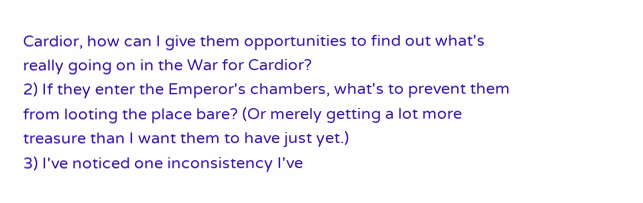Cardior, how can I give them opportunities to find out what's really going on in the War for Cardior?
2) If they enter the Emperor's chambers, what's to prevent them from looting the place bare? (Or merely getting a lot more treasure than I want them to have just yet.)
3) I've noticed one inconsistency I've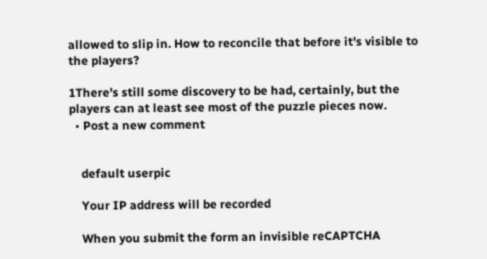allowed to slip in. How to reconcile that before it's visible to the players?

1There's still some discovery to be had, certainly, but the players can at least see most of the puzzle pieces now.
  • Post a new comment


    default userpic

    Your IP address will be recorded

    When you submit the form an invisible reCAPTCHA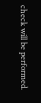check will be performed.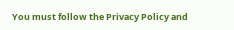You must follow the Privacy Policy and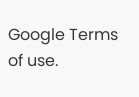Google Terms of use.